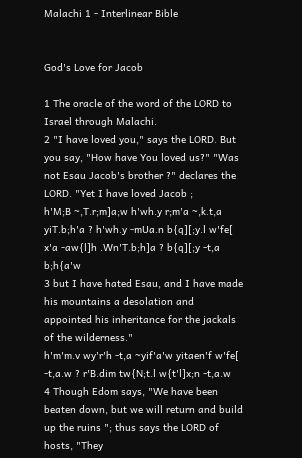Malachi 1 - Interlinear Bible


God's Love for Jacob

1 The oracle of the word of the LORD to Israel through Malachi.
2 "I have loved you," says the LORD. But you say, "How have You loved us?" "Was not Esau Jacob's brother ?" declares the LORD. "Yet I have loved Jacob ;
h'M;B ~,T.r;m]a;w h'wh.y r;m'a ~,k.t,a yiT.b;h'a ? h'wh.y -mUa.n b{q][;y.l w'fe[ x'a -aw{l]h .Wn'T.b;h]a ? b{q][;y -t,a b;h{a'w
3 but I have hated Esau, and I have made his mountains a desolation and appointed his inheritance for the jackals of the wilderness."
h'm'm.v wy'r'h -t,a ~yif'a'w yitaen'f w'fe[ -t,a.w ? r'B.dim tw{N;t.l w{t'l]x;n -t,a.w
4 Though Edom says, "We have been beaten down, but we will return and build up the ruins "; thus says the LORD of hosts, "They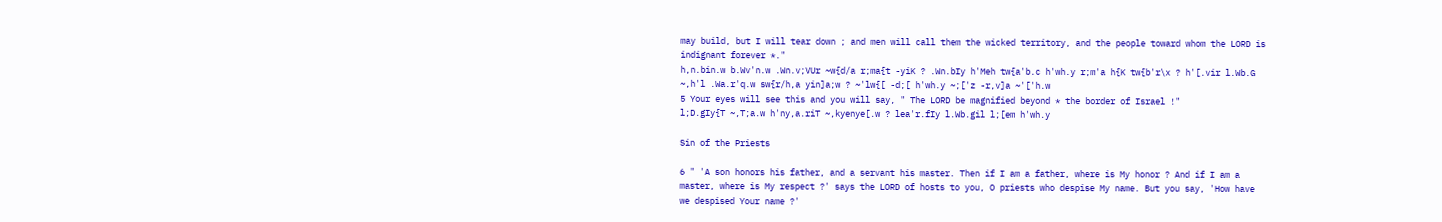may build, but I will tear down ; and men will call them the wicked territory, and the people toward whom the LORD is indignant forever *."
h,n.bin.w b.Wv'n.w .Wn.v;VUr ~w{d/a r;ma{t -yiK ? .Wn.bIy h'Meh tw{a'b.c h'wh.y r;m'a h{K tw{b'r\x ? h'[.vir l.Wb.G ~,h'l .Wa.r'q.w sw{r/h,a yin]a;w ? ~'lw{[ -d;[ h'wh.y ~;['z -r,v]a ~'['h.w
5 Your eyes will see this and you will say, " The LORD be magnified beyond * the border of Israel !"
l;D.gIy{T ~,T;a.w h'ny,a.riT ~,kyenye[.w ? lea'r.fIy l.Wb.gil l;[em h'wh.y

Sin of the Priests

6 " 'A son honors his father, and a servant his master. Then if I am a father, where is My honor ? And if I am a master, where is My respect ?' says the LORD of hosts to you, O priests who despise My name. But you say, 'How have we despised Your name ?'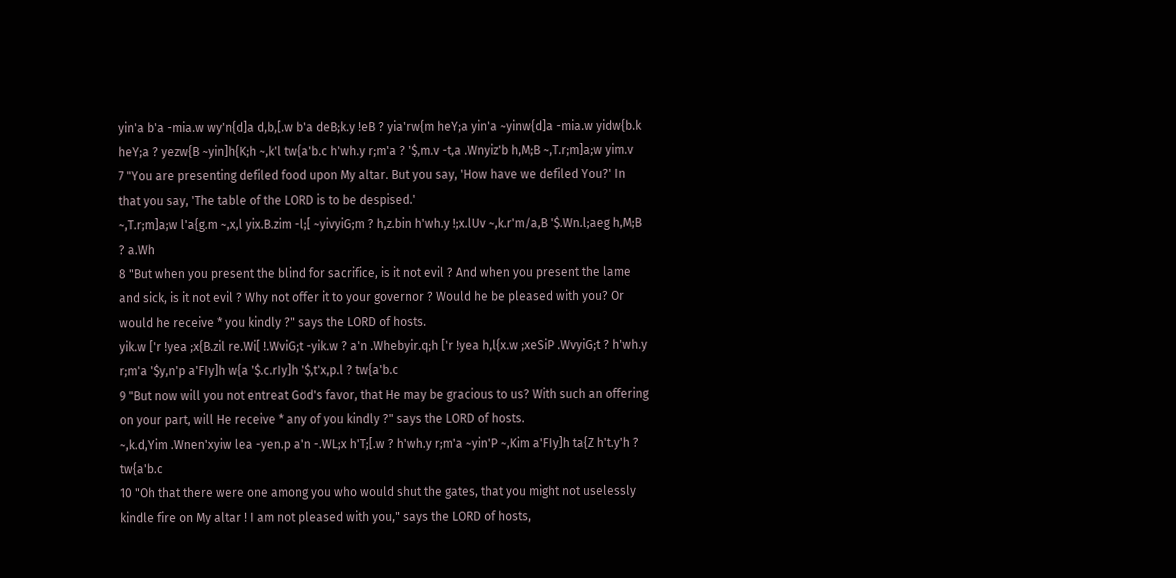yin'a b'a -mia.w wy'n{d]a d,b,[.w b'a deB;k.y !eB ? yia'rw{m heY;a yin'a ~yinw{d]a -mia.w yidw{b.k heY;a ? yezw{B ~yin]h{K;h ~,k'l tw{a'b.c h'wh.y r;m'a ? '$,m.v -t,a .Wnyiz'b h,M;B ~,T.r;m]a;w yim.v
7 "You are presenting defiled food upon My altar. But you say, 'How have we defiled You?' In that you say, 'The table of the LORD is to be despised.'
~,T.r;m]a;w l'a{g.m ~,x,l yix.B.zim -l;[ ~yivyiG;m ? h,z.bin h'wh.y !;x.lUv ~,k.r'm/a,B '$.Wn.l;aeg h,M;B ? a.Wh
8 "But when you present the blind for sacrifice, is it not evil ? And when you present the lame and sick, is it not evil ? Why not offer it to your governor ? Would he be pleased with you? Or would he receive * you kindly ?" says the LORD of hosts.
yik.w ['r !yea ;x{B.zil re.Wi[ !.WviG;t -yik.w ? a'n .Whebyir.q;h ['r !yea h,l{x.w ;xeSiP .WvyiG;t ? h'wh.y r;m'a '$y,n'p a'FIy]h w{a '$.c.rIy]h '$,t'x,p.l ? tw{a'b.c
9 "But now will you not entreat God's favor, that He may be gracious to us? With such an offering on your part, will He receive * any of you kindly ?" says the LORD of hosts.
~,k.d,Yim .Wnen'xyiw lea -yen.p a'n -.WL;x h'T;[.w ? h'wh.y r;m'a ~yin'P ~,Kim a'FIy]h ta{Z h't.y'h ? tw{a'b.c
10 "Oh that there were one among you who would shut the gates, that you might not uselessly kindle fire on My altar ! I am not pleased with you," says the LORD of hosts,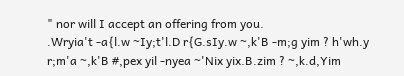" nor will I accept an offering from you.
.Wryia't -a{l.w ~Iy;t'l.D r{G.sIy.w ~,k'B -m;g yim ? h'wh.y r;m'a ~,k'B #,pex yil -nyea ~'Nix yix.B.zim ? ~,k.d,Yim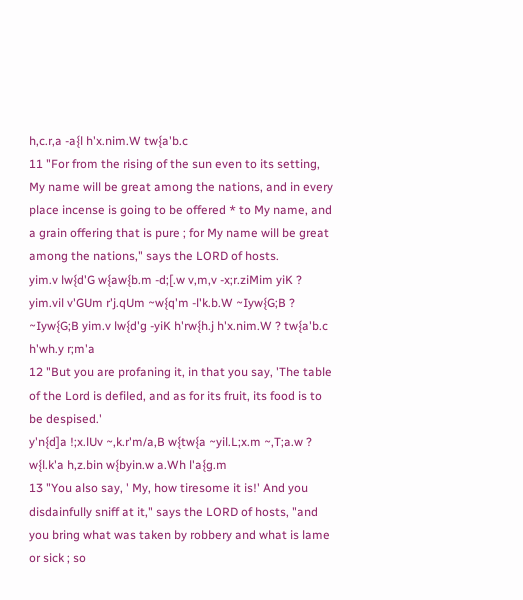h,c.r,a -a{l h'x.nim.W tw{a'b.c
11 "For from the rising of the sun even to its setting, My name will be great among the nations, and in every place incense is going to be offered * to My name, and a grain offering that is pure ; for My name will be great among the nations," says the LORD of hosts.
yim.v lw{d'G w{aw{b.m -d;[.w v,m,v -x;r.ziMim yiK ? yim.vil v'GUm r'j.qUm ~w{q'm -l'k.b.W ~Iyw{G;B ? ~Iyw{G;B yim.v lw{d'g -yiK h'rw{h.j h'x.nim.W ? tw{a'b.c h'wh.y r;m'a
12 "But you are profaning it, in that you say, 'The table of the Lord is defiled, and as for its fruit, its food is to be despised.'
y'n{d]a !;x.lUv ~,k.r'm/a,B w{tw{a ~yil.L;x.m ~,T;a.w ? w{l.k'a h,z.bin w{byin.w a.Wh l'a{g.m
13 "You also say, ' My, how tiresome it is!' And you disdainfully sniff at it," says the LORD of hosts, "and you bring what was taken by robbery and what is lame or sick ; so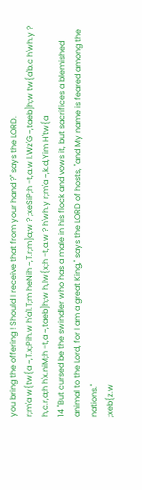you bring the offering ! Should I receive that from your hand ?" says the LORD.
r;m'a w{tw{a ~,T.x;Pih.w h'a'l.T;m heNih ~,T.r;m]a;w ? ;xeSiP;h -t,a.w l.Wz'G ~,taeb]h;w tw{a'b.c h'wh.y ? h,c.r,a;h h'x.niM;h -t,a ~,taeb]h;w h,lw{x;h -t,a.w ? h'wh.y r;m'a ~,k.d,Yim H'tw{a
14 "But cursed be the swindler who has a male in his flock and vows it, but sacrifices a blemished animal to the Lord, for I am a great King," says the LORD of hosts, "and My name is feared among the nations."
;xeb{z.w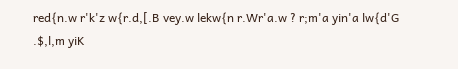red{n.w r'k'z w{r.d,[.B vey.w lekw{n r.Wr'a.w ? r;m'a yin'a lw{d'G .$,l,m yiK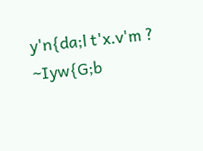y'n{da;l t'x.v'm ? ~Iyw{G;b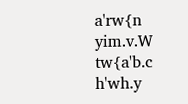a'rw{n yim.v.W tw{a'b.c h'wh.y